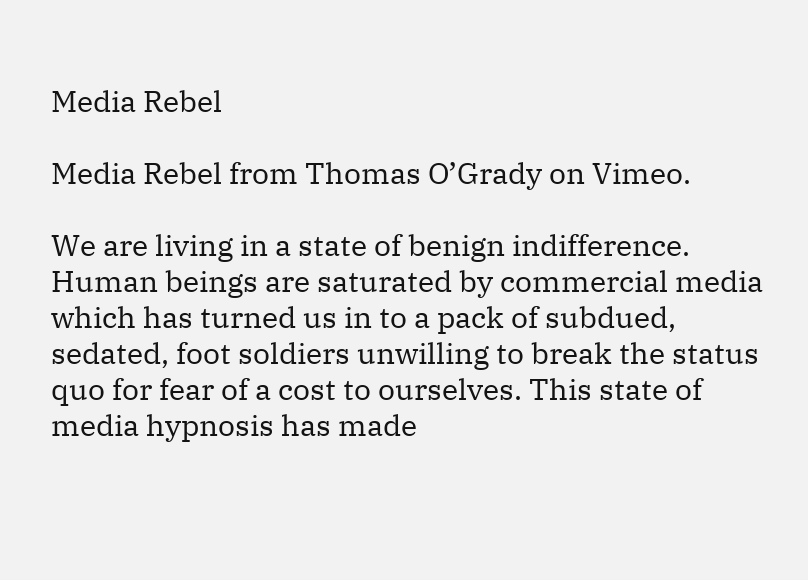Media Rebel

Media Rebel from Thomas O’Grady on Vimeo.

We are living in a state of benign indifference. Human beings are saturated by commercial media which has turned us in to a pack of subdued, sedated, foot soldiers unwilling to break the status quo for fear of a cost to ourselves. This state of media hypnosis has made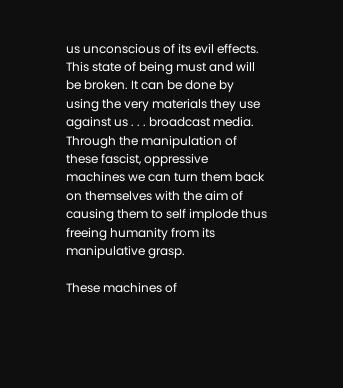us unconscious of its evil effects. This state of being must and will be broken. It can be done by using the very materials they use against us . . . broadcast media. Through the manipulation of these fascist, oppressive machines we can turn them back on themselves with the aim of causing them to self implode thus freeing humanity from its manipulative grasp.

These machines of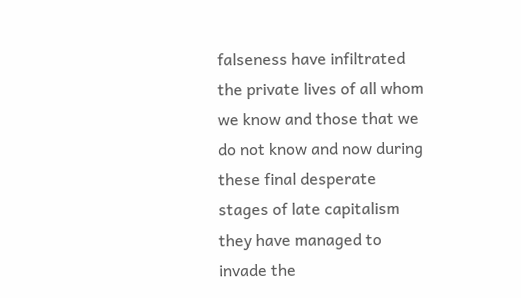falseness have infiltrated the private lives of all whom we know and those that we do not know and now during these final desperate stages of late capitalism they have managed to invade the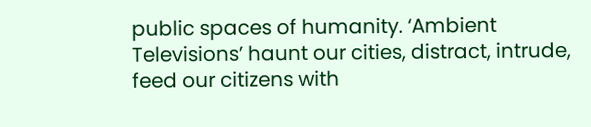public spaces of humanity. ‘Ambient Televisions’ haunt our cities, distract, intrude, feed our citizens with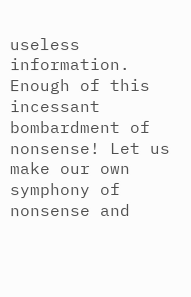useless information. Enough of this incessant bombardment of nonsense! Let us make our own symphony of nonsense and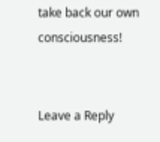take back our own consciousness!


Leave a Reply